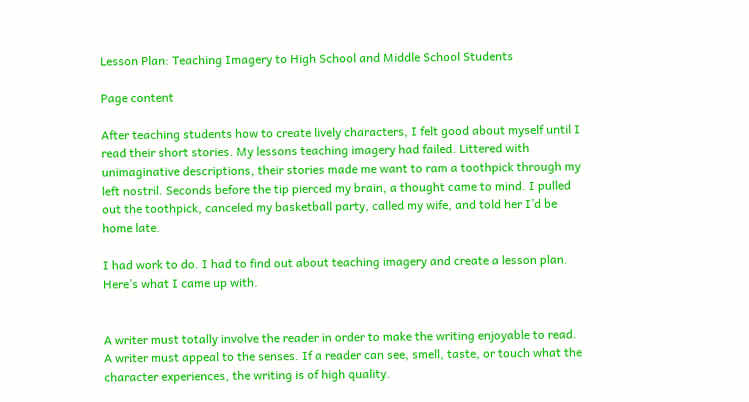Lesson Plan: Teaching Imagery to High School and Middle School Students

Page content

After teaching students how to create lively characters, I felt good about myself until I read their short stories. My lessons teaching imagery had failed. Littered with unimaginative descriptions, their stories made me want to ram a toothpick through my left nostril. Seconds before the tip pierced my brain, a thought came to mind. I pulled out the toothpick, canceled my basketball party, called my wife, and told her I’d be home late.

I had work to do. I had to find out about teaching imagery and create a lesson plan. Here’s what I came up with.


A writer must totally involve the reader in order to make the writing enjoyable to read. A writer must appeal to the senses. If a reader can see, smell, taste, or touch what the character experiences, the writing is of high quality.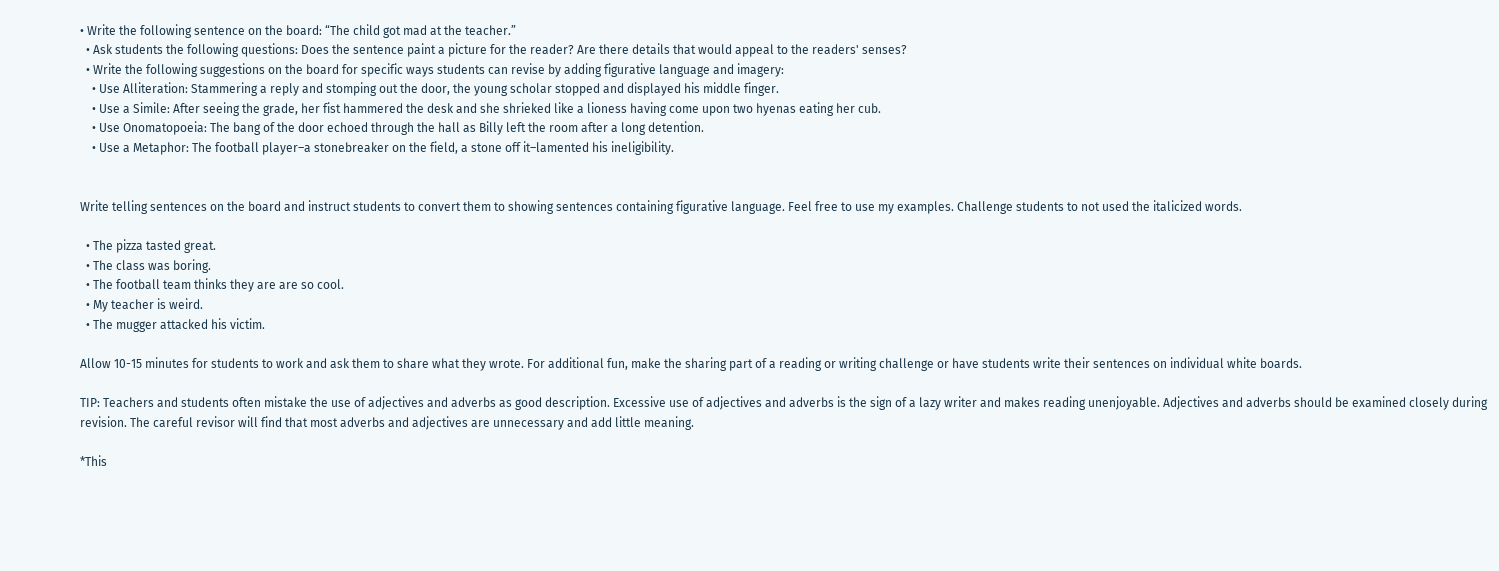• Write the following sentence on the board: “The child got mad at the teacher.”
  • Ask students the following questions: Does the sentence paint a picture for the reader? Are there details that would appeal to the readers' senses?
  • Write the following suggestions on the board for specific ways students can revise by adding figurative language and imagery:
    • Use Alliteration: Stammering a reply and stomping out the door, the young scholar stopped and displayed his middle finger.
    • Use a Simile: After seeing the grade, her fist hammered the desk and she shrieked like a lioness having come upon two hyenas eating her cub.
    • Use Onomatopoeia: The bang of the door echoed through the hall as Billy left the room after a long detention.
    • Use a Metaphor: The football player–a stonebreaker on the field, a stone off it–lamented his ineligibility.


Write telling sentences on the board and instruct students to convert them to showing sentences containing figurative language. Feel free to use my examples. Challenge students to not used the italicized words.

  • The pizza tasted great.
  • The class was boring.
  • The football team thinks they are are so cool.
  • My teacher is weird.
  • The mugger attacked his victim.

Allow 10-15 minutes for students to work and ask them to share what they wrote. For additional fun, make the sharing part of a reading or writing challenge or have students write their sentences on individual white boards.

TIP: Teachers and students often mistake the use of adjectives and adverbs as good description. Excessive use of adjectives and adverbs is the sign of a lazy writer and makes reading unenjoyable. Adjectives and adverbs should be examined closely during revision. The careful revisor will find that most adverbs and adjectives are unnecessary and add little meaning.

*This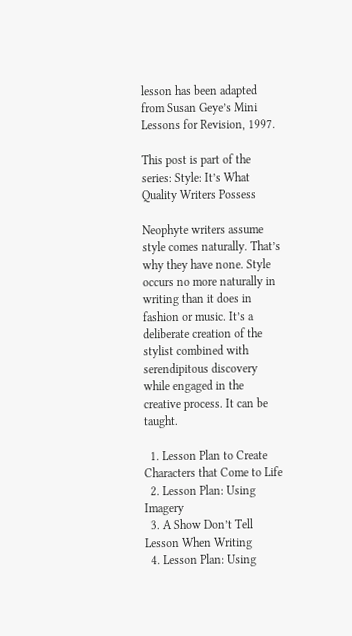lesson has been adapted from Susan Geye’s Mini Lessons for Revision, 1997.

This post is part of the series: Style: It’s What Quality Writers Possess

Neophyte writers assume style comes naturally. That’s why they have none. Style occurs no more naturally in writing than it does in fashion or music. It’s a deliberate creation of the stylist combined with serendipitous discovery while engaged in the creative process. It can be taught.

  1. Lesson Plan to Create Characters that Come to Life
  2. Lesson Plan: Using Imagery
  3. A Show Don’t Tell Lesson When Writing
  4. Lesson Plan: Using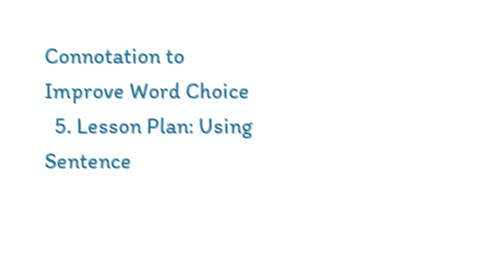Connotation to Improve Word Choice
  5. Lesson Plan: Using Sentence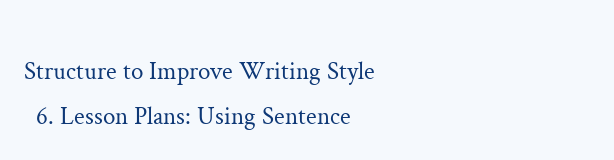Structure to Improve Writing Style
  6. Lesson Plans: Using Sentence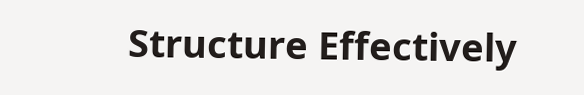Structure Effectively